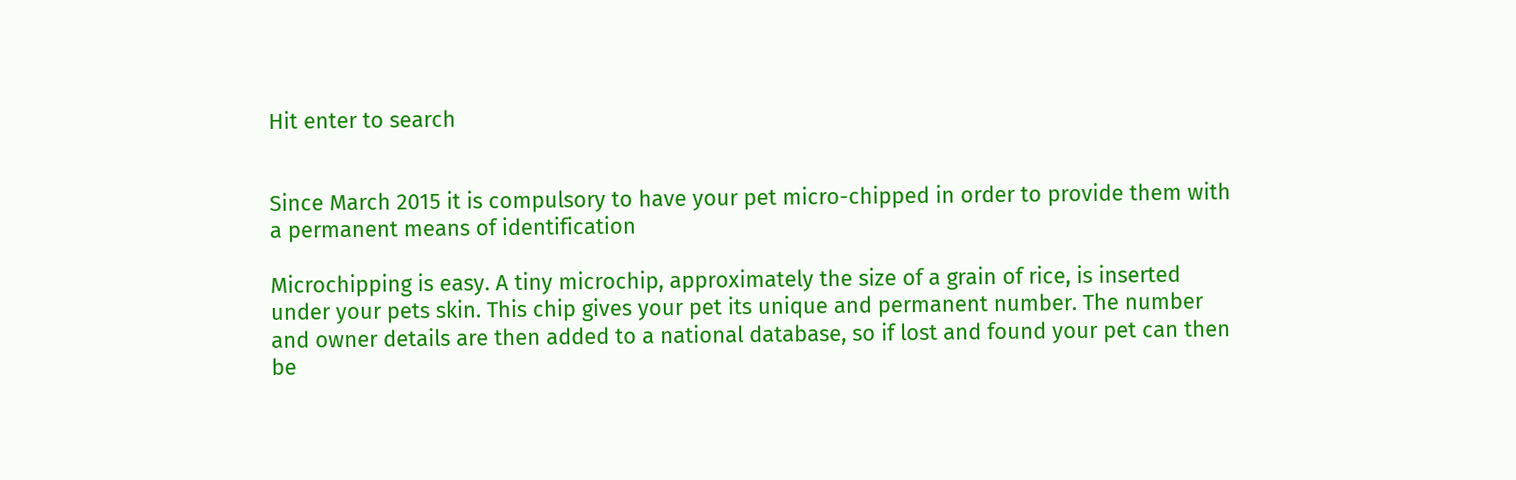Hit enter to search


Since March 2015 it is compulsory to have your pet micro-chipped in order to provide them with a permanent means of identification

Microchipping is easy. A tiny microchip, approximately the size of a grain of rice, is inserted under your pets skin. This chip gives your pet its unique and permanent number. The number and owner details are then added to a national database, so if lost and found your pet can then be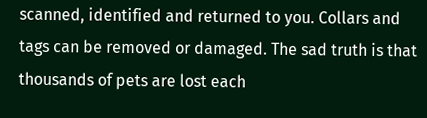scanned, identified and returned to you. Collars and tags can be removed or damaged. The sad truth is that thousands of pets are lost each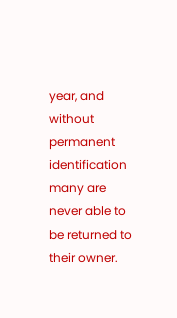year, and without permanent identification many are never able to be returned to their owner.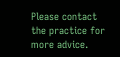Please contact the practice for more advice.